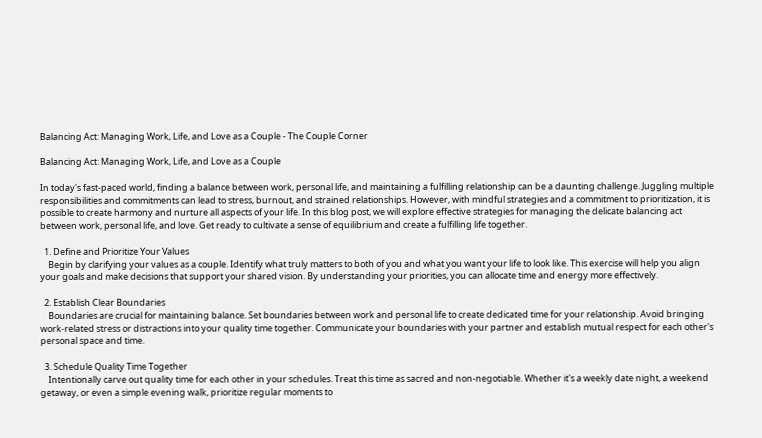Balancing Act: Managing Work, Life, and Love as a Couple - The Couple Corner

Balancing Act: Managing Work, Life, and Love as a Couple

In today's fast-paced world, finding a balance between work, personal life, and maintaining a fulfilling relationship can be a daunting challenge. Juggling multiple responsibilities and commitments can lead to stress, burnout, and strained relationships. However, with mindful strategies and a commitment to prioritization, it is possible to create harmony and nurture all aspects of your life. In this blog post, we will explore effective strategies for managing the delicate balancing act between work, personal life, and love. Get ready to cultivate a sense of equilibrium and create a fulfilling life together.

  1. Define and Prioritize Your Values
    Begin by clarifying your values as a couple. Identify what truly matters to both of you and what you want your life to look like. This exercise will help you align your goals and make decisions that support your shared vision. By understanding your priorities, you can allocate time and energy more effectively.

  2. Establish Clear Boundaries
    Boundaries are crucial for maintaining balance. Set boundaries between work and personal life to create dedicated time for your relationship. Avoid bringing work-related stress or distractions into your quality time together. Communicate your boundaries with your partner and establish mutual respect for each other's personal space and time.

  3. Schedule Quality Time Together
    Intentionally carve out quality time for each other in your schedules. Treat this time as sacred and non-negotiable. Whether it's a weekly date night, a weekend getaway, or even a simple evening walk, prioritize regular moments to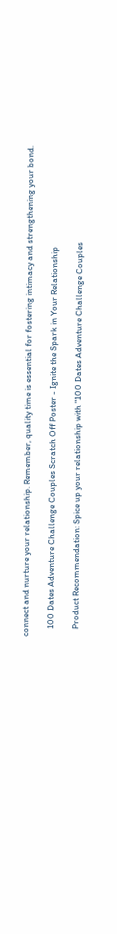connect and nurture your relationship. Remember, quality time is essential for fostering intimacy and strengthening your bond.

    100 Dates Adventure Challenge Couples Scratch Off Poster - Ignite the Spark in Your Relationship

    Product Recommendation: Spice up your relationship with "100 Dates Adventure Challenge Couples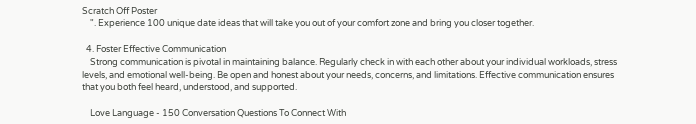Scratch Off Poster
    ". Experience 100 unique date ideas that will take you out of your comfort zone and bring you closer together.

  4. Foster Effective Communication
    Strong communication is pivotal in maintaining balance. Regularly check in with each other about your individual workloads, stress levels, and emotional well-being. Be open and honest about your needs, concerns, and limitations. Effective communication ensures that you both feel heard, understood, and supported.

    Love Language - 150 Conversation Questions To Connect With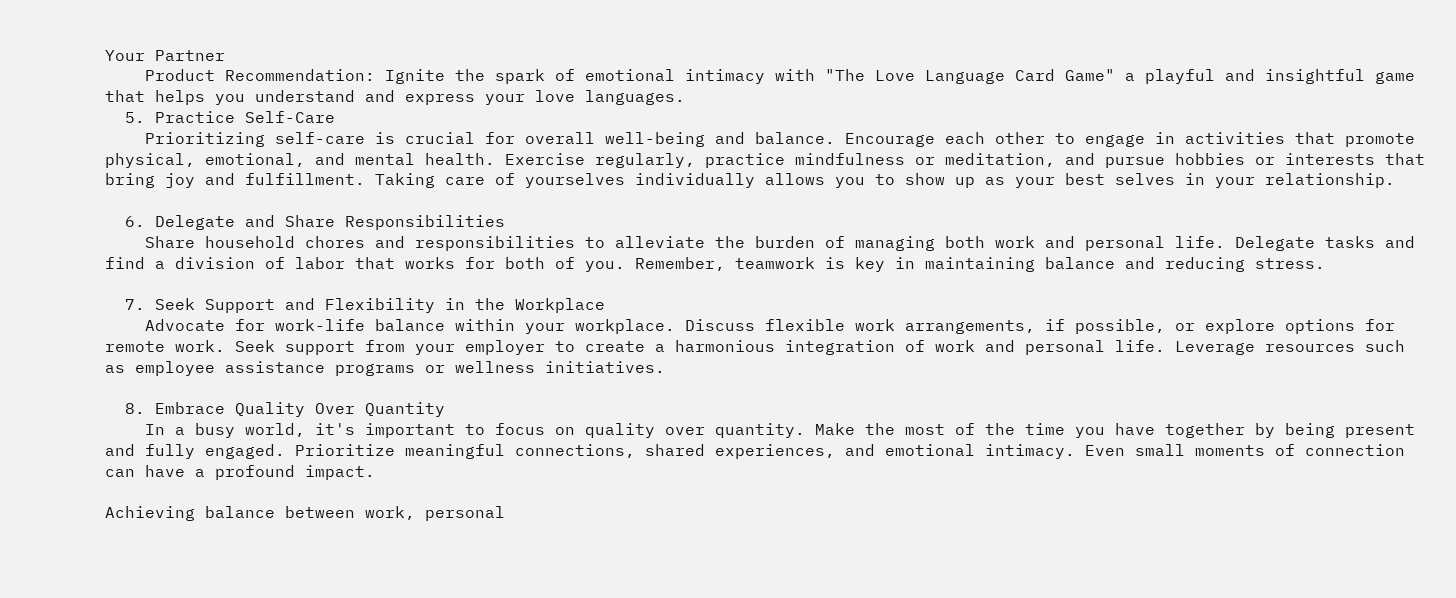Your Partner
    Product Recommendation: Ignite the spark of emotional intimacy with "The Love Language Card Game" a playful and insightful game that helps you understand and express your love languages.
  5. Practice Self-Care
    Prioritizing self-care is crucial for overall well-being and balance. Encourage each other to engage in activities that promote physical, emotional, and mental health. Exercise regularly, practice mindfulness or meditation, and pursue hobbies or interests that bring joy and fulfillment. Taking care of yourselves individually allows you to show up as your best selves in your relationship.

  6. Delegate and Share Responsibilities
    Share household chores and responsibilities to alleviate the burden of managing both work and personal life. Delegate tasks and find a division of labor that works for both of you. Remember, teamwork is key in maintaining balance and reducing stress.

  7. Seek Support and Flexibility in the Workplace
    Advocate for work-life balance within your workplace. Discuss flexible work arrangements, if possible, or explore options for remote work. Seek support from your employer to create a harmonious integration of work and personal life. Leverage resources such as employee assistance programs or wellness initiatives.

  8. Embrace Quality Over Quantity
    In a busy world, it's important to focus on quality over quantity. Make the most of the time you have together by being present and fully engaged. Prioritize meaningful connections, shared experiences, and emotional intimacy. Even small moments of connection can have a profound impact.

Achieving balance between work, personal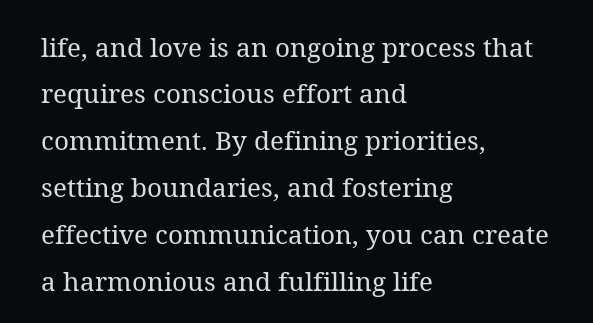life, and love is an ongoing process that requires conscious effort and commitment. By defining priorities, setting boundaries, and fostering effective communication, you can create a harmonious and fulfilling life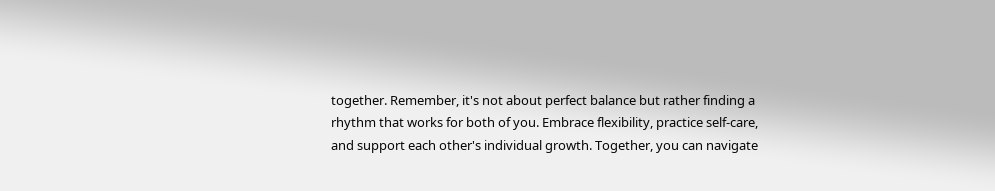together. Remember, it's not about perfect balance but rather finding a rhythm that works for both of you. Embrace flexibility, practice self-care, and support each other's individual growth. Together, you can navigate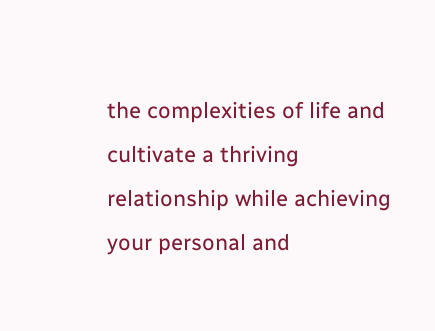the complexities of life and cultivate a thriving relationship while achieving your personal and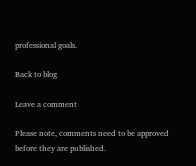professional goals.

Back to blog

Leave a comment

Please note, comments need to be approved before they are published.